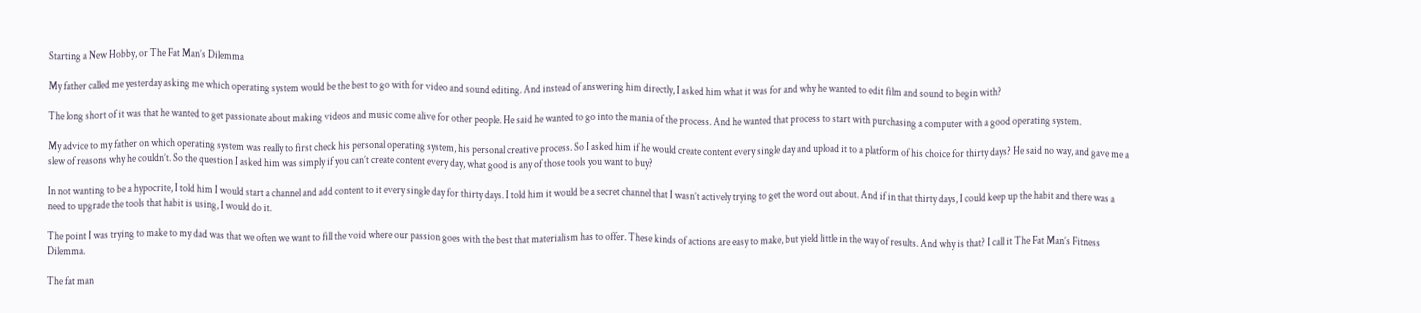Starting a New Hobby, or The Fat Man’s Dilemma

My father called me yesterday asking me which operating system would be the best to go with for video and sound editing. And instead of answering him directly, I asked him what it was for and why he wanted to edit film and sound to begin with?

The long short of it was that he wanted to get passionate about making videos and music come alive for other people. He said he wanted to go into the mania of the process. And he wanted that process to start with purchasing a computer with a good operating system.

My advice to my father on which operating system was really to first check his personal operating system, his personal creative process. So I asked him if he would create content every single day and upload it to a platform of his choice for thirty days? He said no way, and gave me a slew of reasons why he couldn’t. So the question I asked him was simply if you can’t create content every day, what good is any of those tools you want to buy?

In not wanting to be a hypocrite, I told him I would start a channel and add content to it every single day for thirty days. I told him it would be a secret channel that I wasn’t actively trying to get the word out about. And if in that thirty days, I could keep up the habit and there was a need to upgrade the tools that habit is using, I would do it.

The point I was trying to make to my dad was that we often we want to fill the void where our passion goes with the best that materialism has to offer. These kinds of actions are easy to make, but yield little in the way of results. And why is that? I call it The Fat Man’s Fitness Dilemma.

The fat man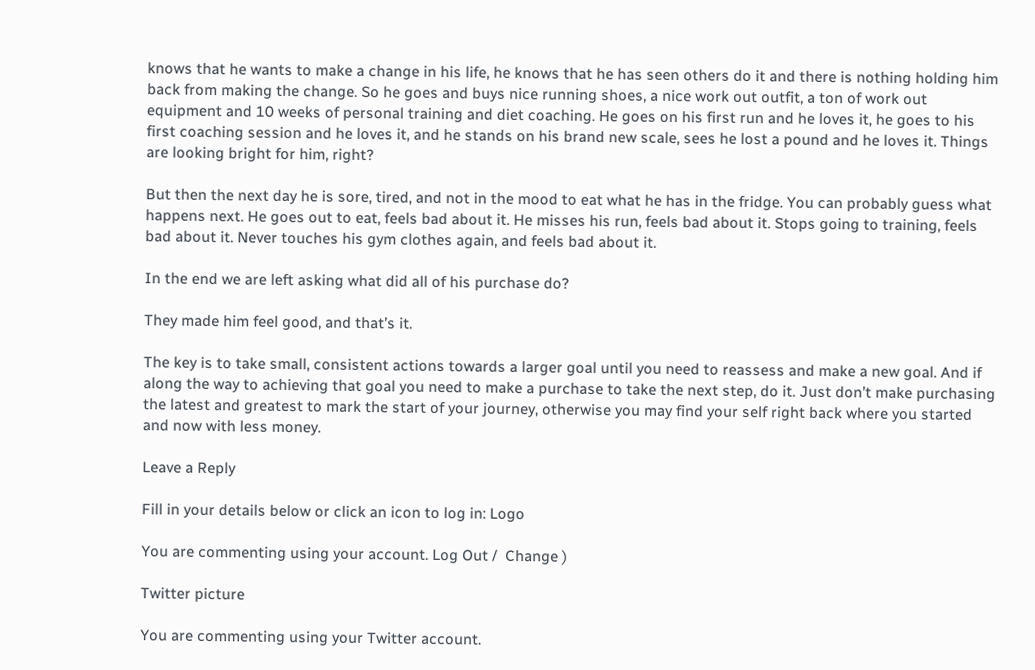knows that he wants to make a change in his life, he knows that he has seen others do it and there is nothing holding him back from making the change. So he goes and buys nice running shoes, a nice work out outfit, a ton of work out equipment and 10 weeks of personal training and diet coaching. He goes on his first run and he loves it, he goes to his first coaching session and he loves it, and he stands on his brand new scale, sees he lost a pound and he loves it. Things are looking bright for him, right?

But then the next day he is sore, tired, and not in the mood to eat what he has in the fridge. You can probably guess what happens next. He goes out to eat, feels bad about it. He misses his run, feels bad about it. Stops going to training, feels bad about it. Never touches his gym clothes again, and feels bad about it.

In the end we are left asking what did all of his purchase do?

They made him feel good, and that’s it.

The key is to take small, consistent actions towards a larger goal until you need to reassess and make a new goal. And if along the way to achieving that goal you need to make a purchase to take the next step, do it. Just don’t make purchasing the latest and greatest to mark the start of your journey, otherwise you may find your self right back where you started and now with less money.

Leave a Reply

Fill in your details below or click an icon to log in: Logo

You are commenting using your account. Log Out /  Change )

Twitter picture

You are commenting using your Twitter account.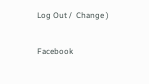Log Out /  Change )

Facebook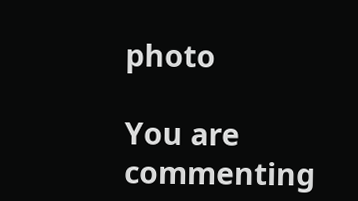photo

You are commenting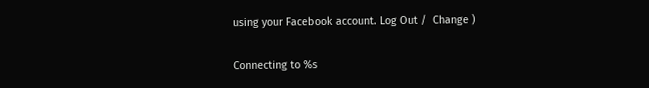using your Facebook account. Log Out /  Change )

Connecting to %s